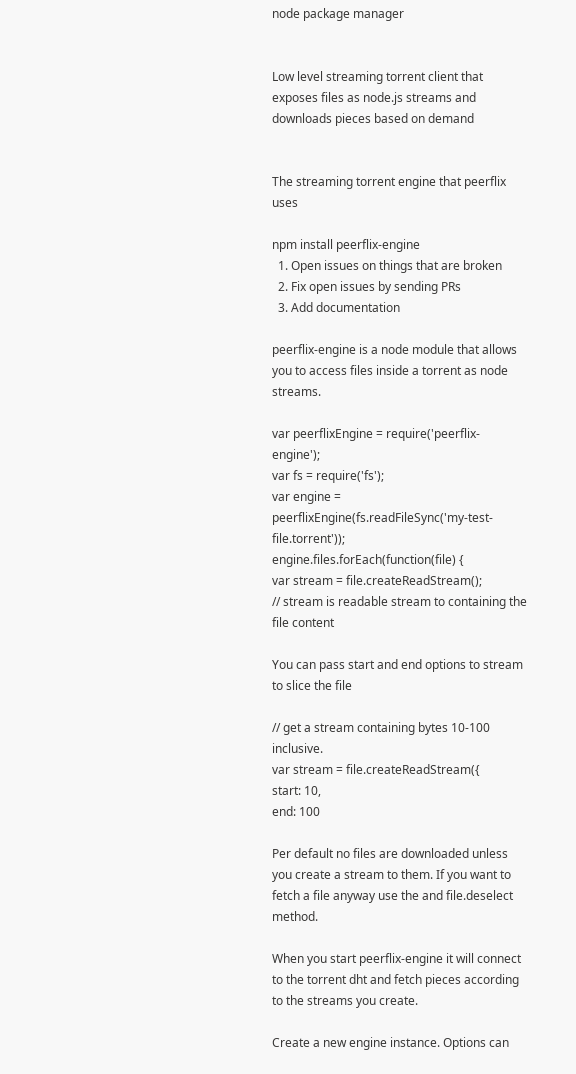node package manager


Low level streaming torrent client that exposes files as node.js streams and downloads pieces based on demand


The streaming torrent engine that peerflix uses

npm install peerflix-engine
  1. Open issues on things that are broken
  2. Fix open issues by sending PRs
  3. Add documentation

peerflix-engine is a node module that allows you to access files inside a torrent as node streams.

var peerflixEngine = require('peerflix-engine');
var fs = require('fs');
var engine = peerflixEngine(fs.readFileSync('my-test-file.torrent'));
engine.files.forEach(function(file) {
var stream = file.createReadStream();
// stream is readable stream to containing the file content

You can pass start and end options to stream to slice the file

// get a stream containing bytes 10-100 inclusive.
var stream = file.createReadStream({
start: 10,
end: 100

Per default no files are downloaded unless you create a stream to them. If you want to fetch a file anyway use the and file.deselect method.

When you start peerflix-engine it will connect to the torrent dht and fetch pieces according to the streams you create.

Create a new engine instance. Options can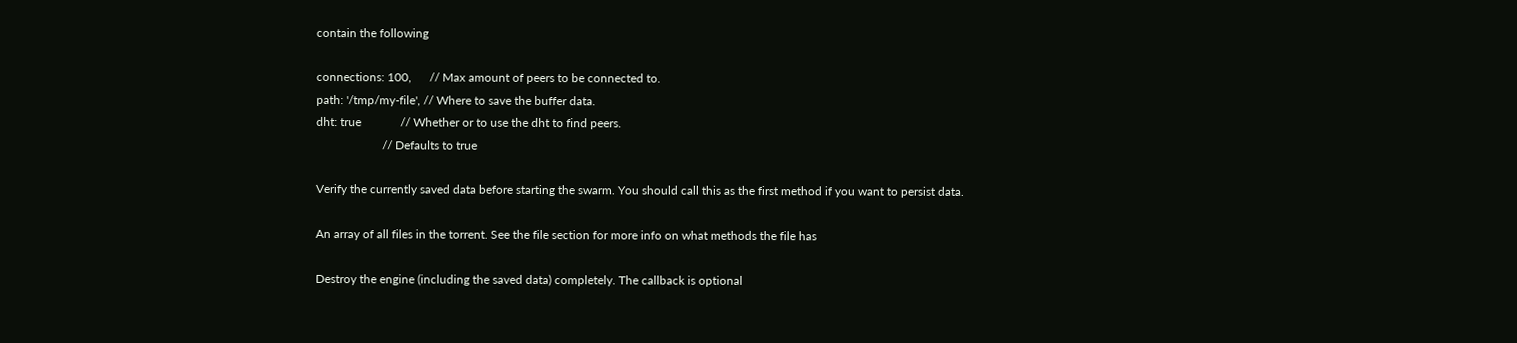contain the following

connections: 100,      // Max amount of peers to be connected to.
path: '/tmp/my-file', // Where to save the buffer data.
dht: true             // Whether or to use the dht to find peers.
                      // Defaults to true

Verify the currently saved data before starting the swarm. You should call this as the first method if you want to persist data.

An array of all files in the torrent. See the file section for more info on what methods the file has

Destroy the engine (including the saved data) completely. The callback is optional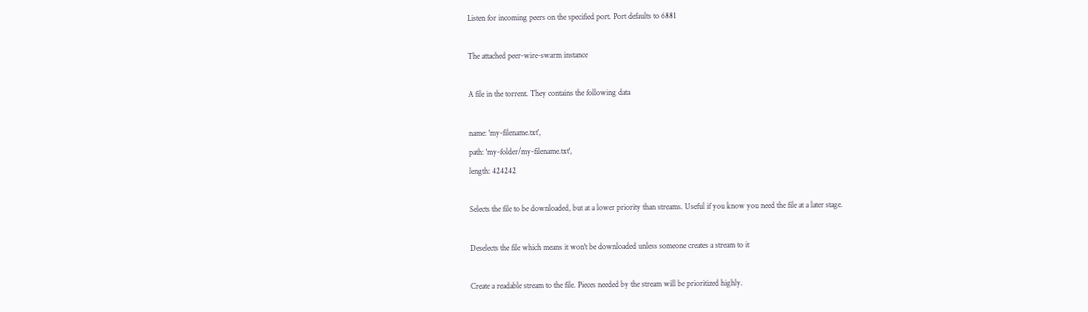Listen for incoming peers on the specified port. Port defaults to 6881

The attached peer-wire-swarm instance

A file in the torrent. They contains the following data

name: 'my-filename.txt',
path: 'my-folder/my-filename.txt',
length: 424242

Selects the file to be downloaded, but at a lower priority than streams. Useful if you know you need the file at a later stage.

Deselects the file which means it won't be downloaded unless someone creates a stream to it

Create a readable stream to the file. Pieces needed by the stream will be prioritized highly.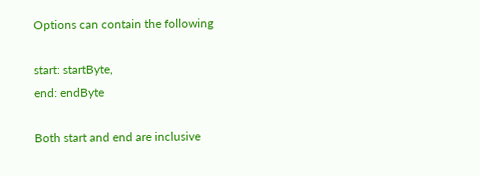Options can contain the following

start: startByte,
end: endByte

Both start and end are inclusive